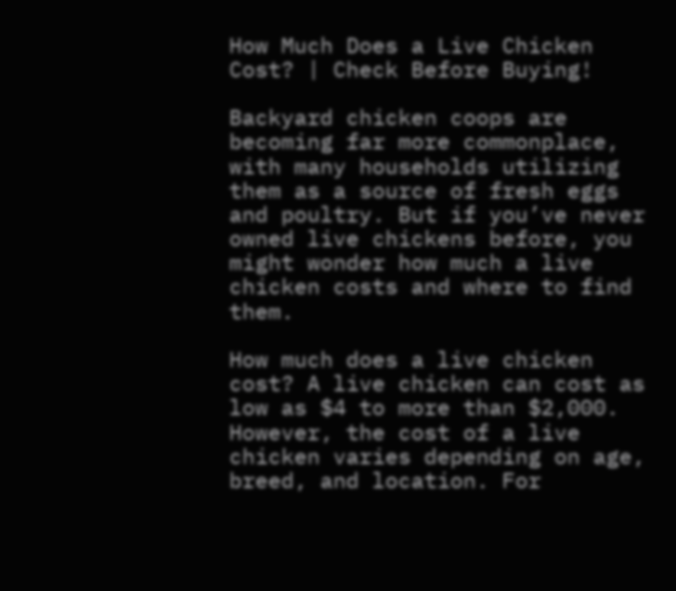How Much Does a Live Chicken Cost? | Check Before Buying!

Backyard chicken coops are becoming far more commonplace, with many households utilizing them as a source of fresh eggs and poultry. But if you’ve never owned live chickens before, you might wonder how much a live chicken costs and where to find them.

How much does a live chicken cost? A live chicken can cost as low as $4 to more than $2,000. However, the cost of a live chicken varies depending on age, breed, and location. For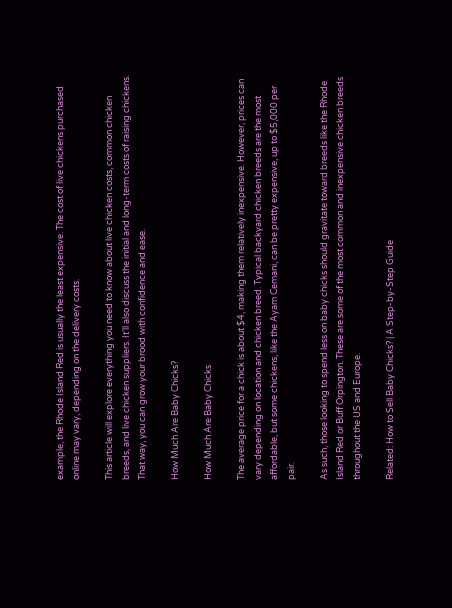example, the Rhode Island Red is usually the least expensive. The cost of live chickens purchased online may vary, depending on the delivery costs.

This article will explore everything you need to know about live chicken costs, common chicken breeds, and live chicken suppliers. It’ll also discuss the initial and long-term costs of raising chickens. That way, you can grow your brood with confidence and ease.

How Much Are Baby Chicks?

How Much Are Baby Chicks

The average price for a chick is about $4, making them relatively inexpensive. However, prices can vary depending on location and chicken breed. Typical backyard chicken breeds are the most affordable, but some chickens, like the Ayam Cemani, can be pretty expensive, up to $5,000 per pair.

As such, those looking to spend less on baby chicks should gravitate toward breeds like the Rhode Island Red or Buff Orpington. These are some of the most common and inexpensive chicken breeds throughout the US and Europe.

Related: How to Sell Baby Chicks? | A Step-by-Step Guide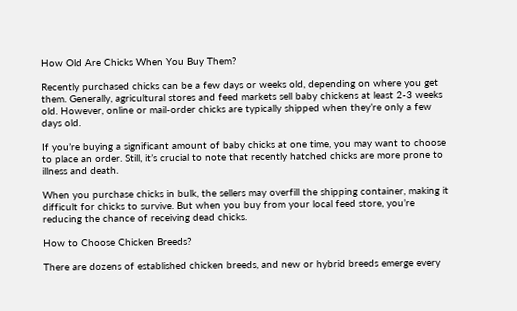How Old Are Chicks When You Buy Them?

Recently purchased chicks can be a few days or weeks old, depending on where you get them. Generally, agricultural stores and feed markets sell baby chickens at least 2-3 weeks old. However, online or mail-order chicks are typically shipped when they’re only a few days old.

If you’re buying a significant amount of baby chicks at one time, you may want to choose to place an order. Still, it’s crucial to note that recently hatched chicks are more prone to illness and death.

When you purchase chicks in bulk, the sellers may overfill the shipping container, making it difficult for chicks to survive. But when you buy from your local feed store, you’re reducing the chance of receiving dead chicks.

How to Choose Chicken Breeds?

There are dozens of established chicken breeds, and new or hybrid breeds emerge every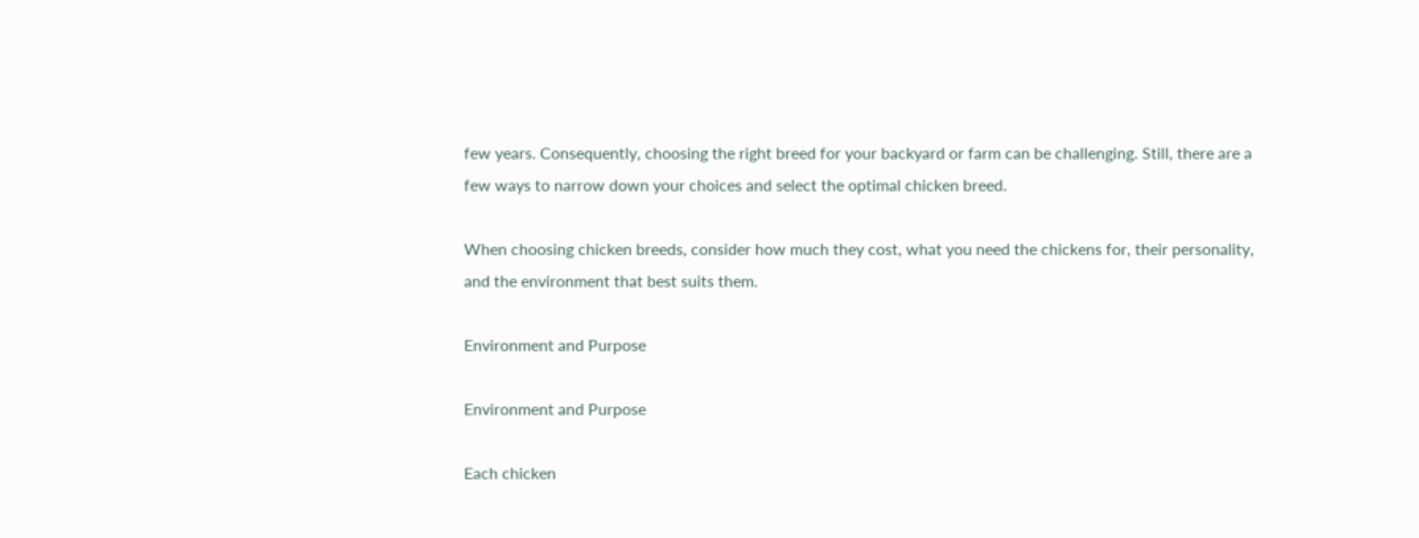few years. Consequently, choosing the right breed for your backyard or farm can be challenging. Still, there are a few ways to narrow down your choices and select the optimal chicken breed.

When choosing chicken breeds, consider how much they cost, what you need the chickens for, their personality, and the environment that best suits them.

Environment and Purpose

Environment and Purpose

Each chicken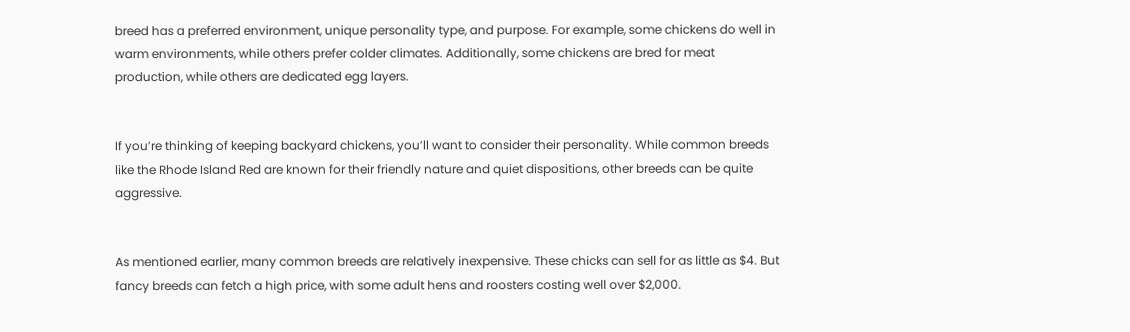breed has a preferred environment, unique personality type, and purpose. For example, some chickens do well in warm environments, while others prefer colder climates. Additionally, some chickens are bred for meat production, while others are dedicated egg layers.


If you’re thinking of keeping backyard chickens, you’ll want to consider their personality. While common breeds like the Rhode Island Red are known for their friendly nature and quiet dispositions, other breeds can be quite aggressive.


As mentioned earlier, many common breeds are relatively inexpensive. These chicks can sell for as little as $4. But fancy breeds can fetch a high price, with some adult hens and roosters costing well over $2,000.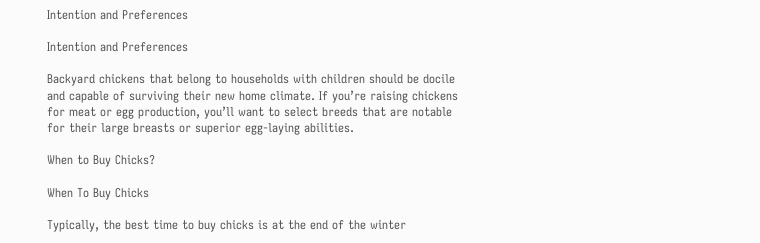Intention and Preferences

Intention and Preferences

Backyard chickens that belong to households with children should be docile and capable of surviving their new home climate. If you’re raising chickens for meat or egg production, you’ll want to select breeds that are notable for their large breasts or superior egg-laying abilities.

When to Buy Chicks?

When To Buy Chicks

Typically, the best time to buy chicks is at the end of the winter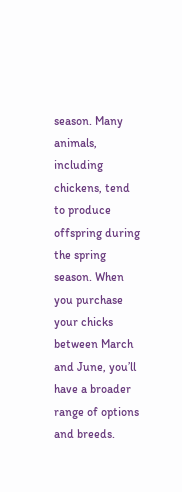season. Many animals, including chickens, tend to produce offspring during the spring season. When you purchase your chicks between March and June, you’ll have a broader range of options and breeds.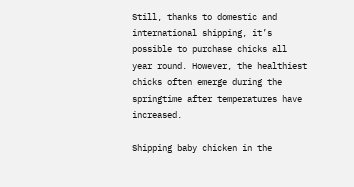Still, thanks to domestic and international shipping, it’s possible to purchase chicks all year round. However, the healthiest chicks often emerge during the springtime after temperatures have increased.

Shipping baby chicken in the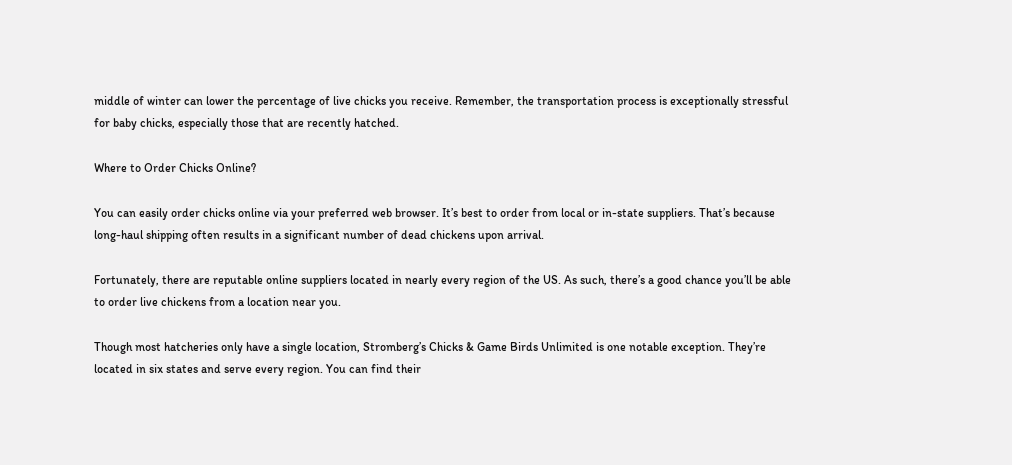middle of winter can lower the percentage of live chicks you receive. Remember, the transportation process is exceptionally stressful for baby chicks, especially those that are recently hatched.

Where to Order Chicks Online?

You can easily order chicks online via your preferred web browser. It’s best to order from local or in-state suppliers. That’s because long-haul shipping often results in a significant number of dead chickens upon arrival.

Fortunately, there are reputable online suppliers located in nearly every region of the US. As such, there’s a good chance you’ll be able to order live chickens from a location near you.

Though most hatcheries only have a single location, Stromberg’s Chicks & Game Birds Unlimited is one notable exception. They’re located in six states and serve every region. You can find their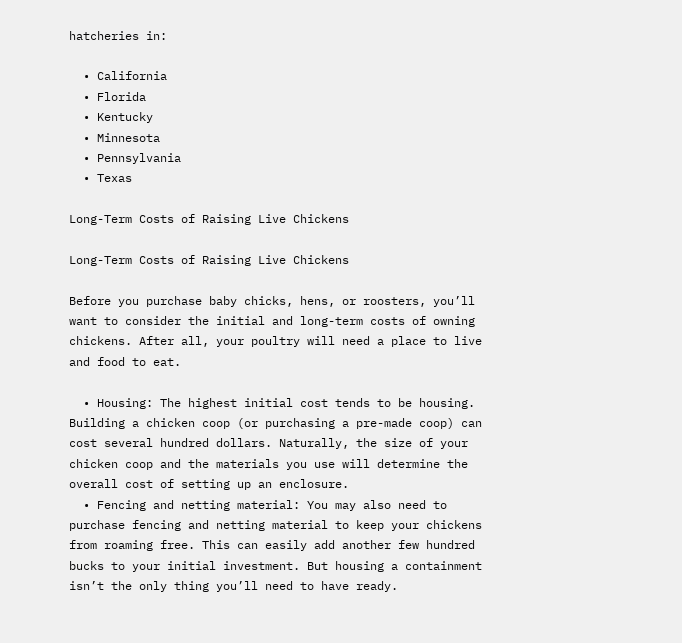hatcheries in:

  • California
  • Florida
  • Kentucky
  • Minnesota
  • Pennsylvania
  • Texas

Long-Term Costs of Raising Live Chickens

Long-Term Costs of Raising Live Chickens

Before you purchase baby chicks, hens, or roosters, you’ll want to consider the initial and long-term costs of owning chickens. After all, your poultry will need a place to live and food to eat.

  • Housing: The highest initial cost tends to be housing. Building a chicken coop (or purchasing a pre-made coop) can cost several hundred dollars. Naturally, the size of your chicken coop and the materials you use will determine the overall cost of setting up an enclosure.
  • Fencing and netting material: You may also need to purchase fencing and netting material to keep your chickens from roaming free. This can easily add another few hundred bucks to your initial investment. But housing a containment isn’t the only thing you’ll need to have ready.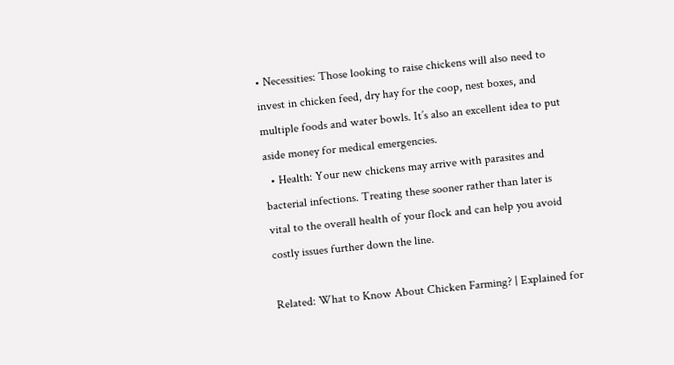• Necessities: Those looking to raise chickens will also need to invest in chicken feed, dry hay for the coop, nest boxes, and multiple foods and water bowls. It’s also an excellent idea to put aside money for medical emergencies.
  • Health: Your new chickens may arrive with parasites and bacterial infections. Treating these sooner rather than later is vital to the overall health of your flock and can help you avoid costly issues further down the line.

Related: What to Know About Chicken Farming? | Explained for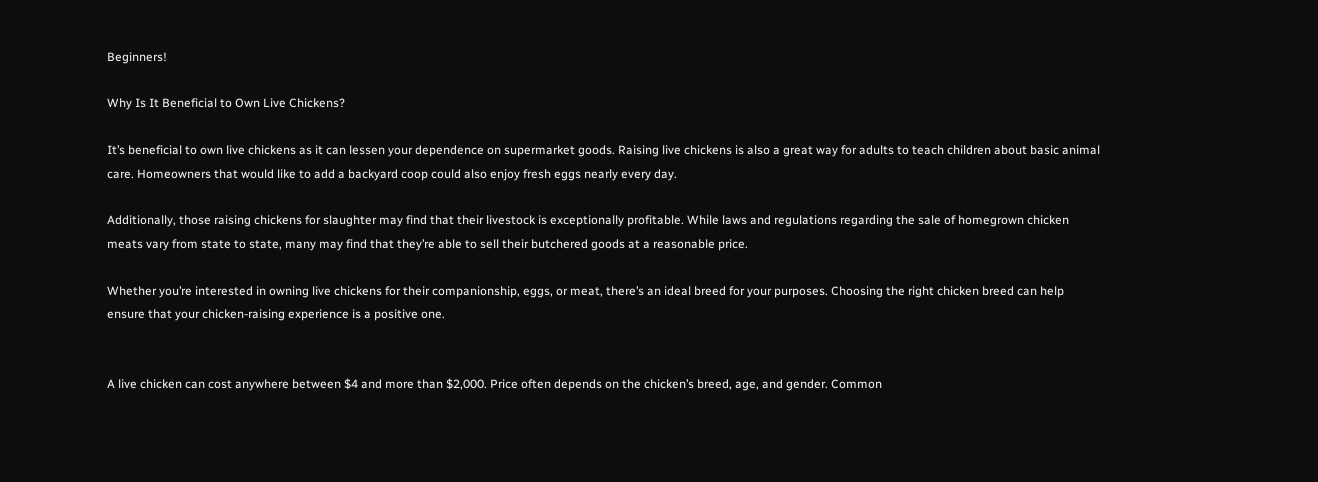Beginners!

Why Is It Beneficial to Own Live Chickens?

It’s beneficial to own live chickens as it can lessen your dependence on supermarket goods. Raising live chickens is also a great way for adults to teach children about basic animal care. Homeowners that would like to add a backyard coop could also enjoy fresh eggs nearly every day.

Additionally, those raising chickens for slaughter may find that their livestock is exceptionally profitable. While laws and regulations regarding the sale of homegrown chicken meats vary from state to state, many may find that they’re able to sell their butchered goods at a reasonable price.

Whether you’re interested in owning live chickens for their companionship, eggs, or meat, there’s an ideal breed for your purposes. Choosing the right chicken breed can help ensure that your chicken-raising experience is a positive one.


A live chicken can cost anywhere between $4 and more than $2,000. Price often depends on the chicken’s breed, age, and gender. Common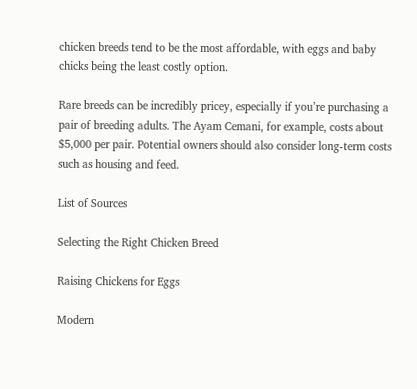chicken breeds tend to be the most affordable, with eggs and baby chicks being the least costly option.

Rare breeds can be incredibly pricey, especially if you’re purchasing a pair of breeding adults. The Ayam Cemani, for example, costs about $5,000 per pair. Potential owners should also consider long-term costs such as housing and feed.

List of Sources

Selecting the Right Chicken Breed

Raising Chickens for Eggs

Modern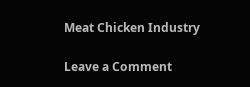Meat Chicken Industry

Leave a Comment